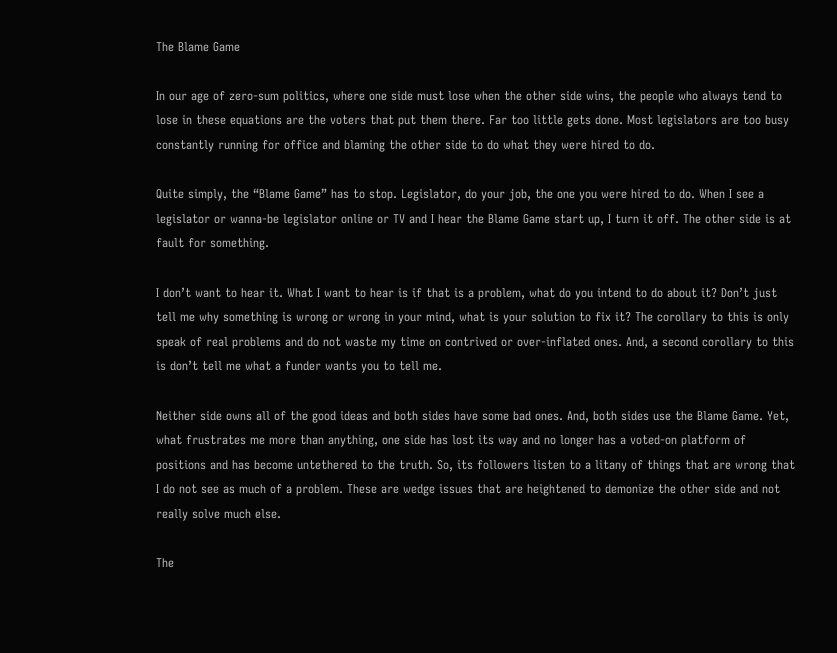The Blame Game

In our age of zero-sum politics, where one side must lose when the other side wins, the people who always tend to lose in these equations are the voters that put them there. Far too little gets done. Most legislators are too busy constantly running for office and blaming the other side to do what they were hired to do.

Quite simply, the “Blame Game” has to stop. Legislator, do your job, the one you were hired to do. When I see a legislator or wanna-be legislator online or TV and I hear the Blame Game start up, I turn it off. The other side is at fault for something.

I don’t want to hear it. What I want to hear is if that is a problem, what do you intend to do about it? Don’t just tell me why something is wrong or wrong in your mind, what is your solution to fix it? The corollary to this is only speak of real problems and do not waste my time on contrived or over-inflated ones. And, a second corollary to this is don’t tell me what a funder wants you to tell me.

Neither side owns all of the good ideas and both sides have some bad ones. And, both sides use the Blame Game. Yet, what frustrates me more than anything, one side has lost its way and no longer has a voted-on platform of positions and has become untethered to the truth. So, its followers listen to a litany of things that are wrong that I do not see as much of a problem. These are wedge issues that are heightened to demonize the other side and not really solve much else.

The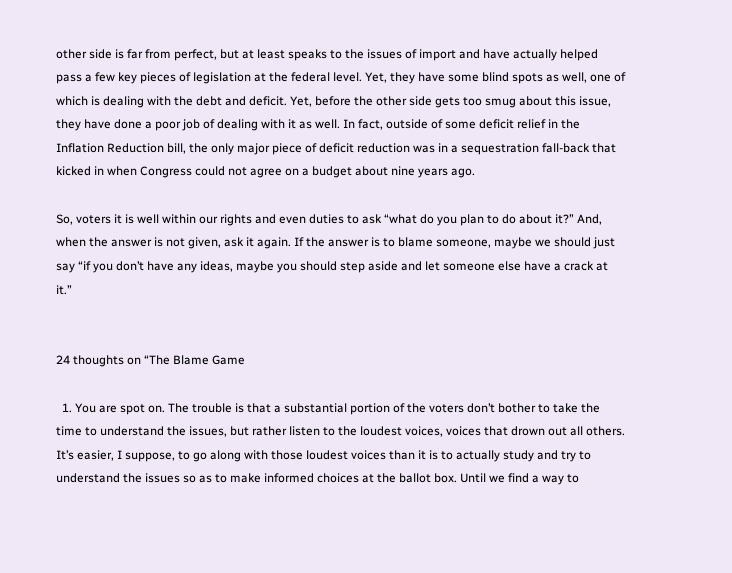other side is far from perfect, but at least speaks to the issues of import and have actually helped pass a few key pieces of legislation at the federal level. Yet, they have some blind spots as well, one of which is dealing with the debt and deficit. Yet, before the other side gets too smug about this issue, they have done a poor job of dealing with it as well. In fact, outside of some deficit relief in the Inflation Reduction bill, the only major piece of deficit reduction was in a sequestration fall-back that kicked in when Congress could not agree on a budget about nine years ago.

So, voters it is well within our rights and even duties to ask “what do you plan to do about it?” And, when the answer is not given, ask it again. If the answer is to blame someone, maybe we should just say “if you don’t have any ideas, maybe you should step aside and let someone else have a crack at it.”


24 thoughts on “The Blame Game

  1. You are spot on. The trouble is that a substantial portion of the voters don’t bother to take the time to understand the issues, but rather listen to the loudest voices, voices that drown out all others. It’s easier, I suppose, to go along with those loudest voices than it is to actually study and try to understand the issues so as to make informed choices at the ballot box. Until we find a way to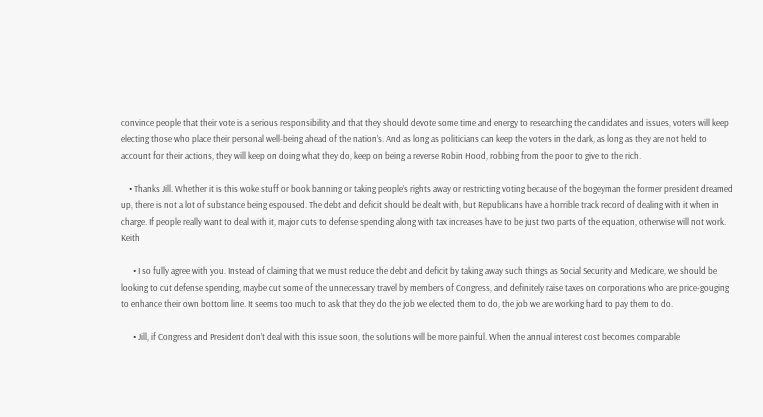convince people that their vote is a serious responsibility and that they should devote some time and energy to researching the candidates and issues, voters will keep electing those who place their personal well-being ahead of the nation’s. And as long as politicians can keep the voters in the dark, as long as they are not held to account for their actions, they will keep on doing what they do, keep on being a reverse Robin Hood, robbing from the poor to give to the rich.

    • Thanks Jill. Whether it is this woke stuff or book banning or taking people’s rights away or restricting voting because of the bogeyman the former president dreamed up, there is not a lot of substance being espoused. The debt and deficit should be dealt with, but Republicans have a horrible track record of dealing with it when in charge. If people really want to deal with it, major cuts to defense spending along with tax increases have to be just two parts of the equation, otherwise will not work. Keith

      • I so fully agree with you. Instead of claiming that we must reduce the debt and deficit by taking away such things as Social Security and Medicare, we should be looking to cut defense spending, maybe cut some of the unnecessary travel by members of Congress, and definitely raise taxes on corporations who are price-gouging to enhance their own bottom line. It seems too much to ask that they do the job we elected them to do, the job we are working hard to pay them to do.

      • Jill, if Congress and President don’t deal with this issue soon, the solutions will be more painful. When the annual interest cost becomes comparable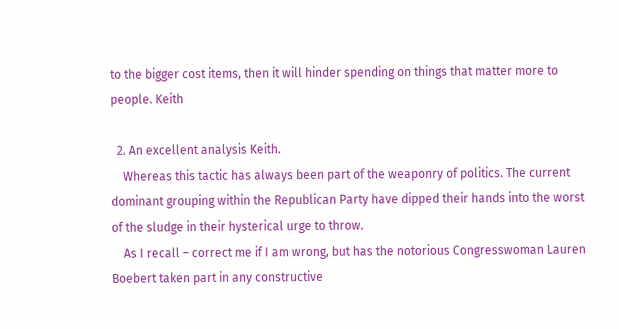to the bigger cost items, then it will hinder spending on things that matter more to people. Keith

  2. An excellent analysis Keith.
    Whereas this tactic has always been part of the weaponry of politics. The current dominant grouping within the Republican Party have dipped their hands into the worst of the sludge in their hysterical urge to throw.
    As I recall – correct me if I am wrong, but has the notorious Congresswoman Lauren Boebert taken part in any constructive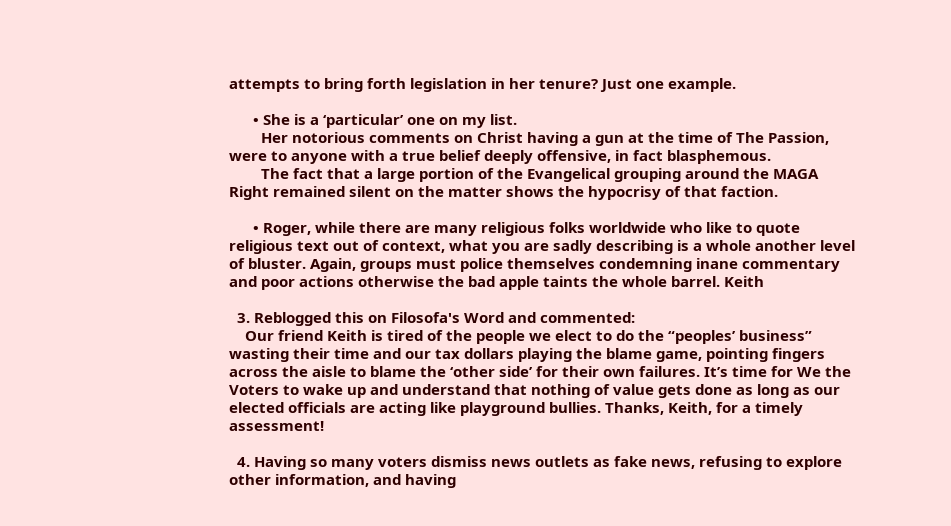attempts to bring forth legislation in her tenure? Just one example.

      • She is a ‘particular’ one on my list.
        Her notorious comments on Christ having a gun at the time of The Passion, were to anyone with a true belief deeply offensive, in fact blasphemous.
        The fact that a large portion of the Evangelical grouping around the MAGA Right remained silent on the matter shows the hypocrisy of that faction.

      • Roger, while there are many religious folks worldwide who like to quote religious text out of context, what you are sadly describing is a whole another level of bluster. Again, groups must police themselves condemning inane commentary and poor actions otherwise the bad apple taints the whole barrel. Keith

  3. Reblogged this on Filosofa's Word and commented:
    Our friend Keith is tired of the people we elect to do the “peoples’ business” wasting their time and our tax dollars playing the blame game, pointing fingers across the aisle to blame the ‘other side’ for their own failures. It’s time for We the Voters to wake up and understand that nothing of value gets done as long as our elected officials are acting like playground bullies. Thanks, Keith, for a timely assessment!

  4. Having so many voters dismiss news outlets as fake news, refusing to explore other information, and having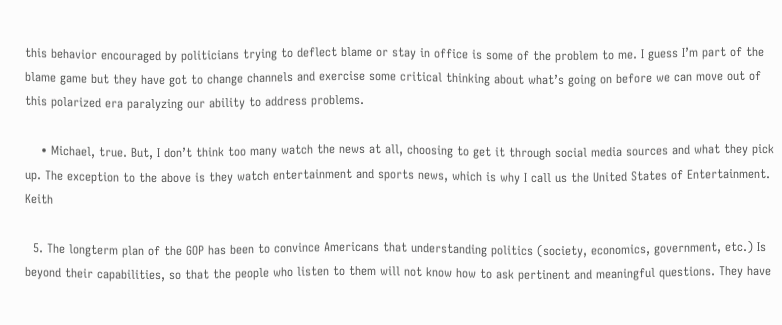this behavior encouraged by politicians trying to deflect blame or stay in office is some of the problem to me. I guess I’m part of the blame game but they have got to change channels and exercise some critical thinking about what’s going on before we can move out of this polarized era paralyzing our ability to address problems.

    • Michael, true. But, I don’t think too many watch the news at all, choosing to get it through social media sources and what they pick up. The exception to the above is they watch entertainment and sports news, which is why I call us the United States of Entertainment. Keith

  5. The longterm plan of the GOP has been to convince Americans that understanding politics (society, economics, government, etc.) Is beyond their capabilities, so that the people who listen to them will not know how to ask pertinent and meaningful questions. They have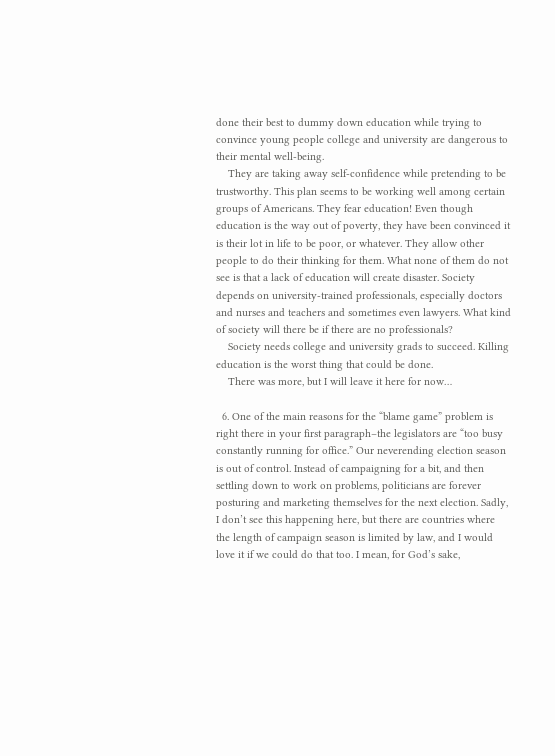done their best to dummy down education while trying to convince young people college and university are dangerous to their mental well-being.
    They are taking away self-confidence while pretending to be trustworthy. This plan seems to be working well among certain groups of Americans. They fear education! Even though education is the way out of poverty, they have been convinced it is their lot in life to be poor, or whatever. They allow other people to do their thinking for them. What none of them do not see is that a lack of education will create disaster. Society depends on university-trained professionals, especially doctors and nurses and teachers and sometimes even lawyers. What kind of society will there be if there are no professionals?
    Society needs college and university grads to succeed. Killing education is the worst thing that could be done.
    There was more, but I will leave it here for now…

  6. One of the main reasons for the “blame game” problem is right there in your first paragraph–the legislators are “too busy constantly running for office.” Our neverending election season is out of control. Instead of campaigning for a bit, and then settling down to work on problems, politicians are forever posturing and marketing themselves for the next election. Sadly, I don’t see this happening here, but there are countries where the length of campaign season is limited by law, and I would love it if we could do that too. I mean, for God’s sake,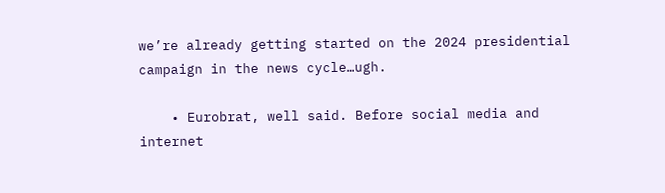we’re already getting started on the 2024 presidential campaign in the news cycle…ugh.

    • Eurobrat, well said. Before social media and internet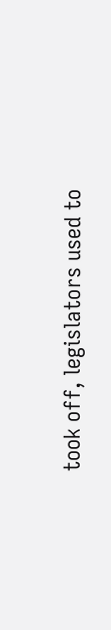took off, legislators used to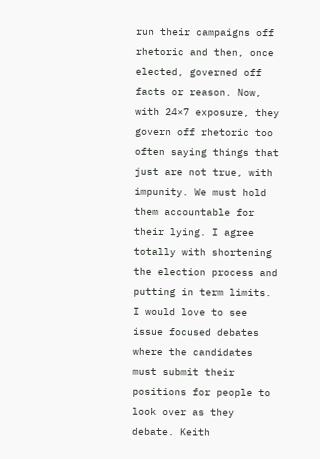run their campaigns off rhetoric and then, once elected, governed off facts or reason. Now, with 24×7 exposure, they govern off rhetoric too often saying things that just are not true, with impunity. We must hold them accountable for their lying. I agree totally with shortening the election process and putting in term limits. I would love to see issue focused debates where the candidates must submit their positions for people to look over as they debate. Keith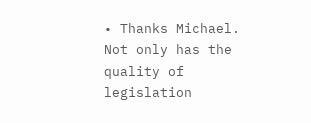• Thanks Michael. Not only has the quality of legislation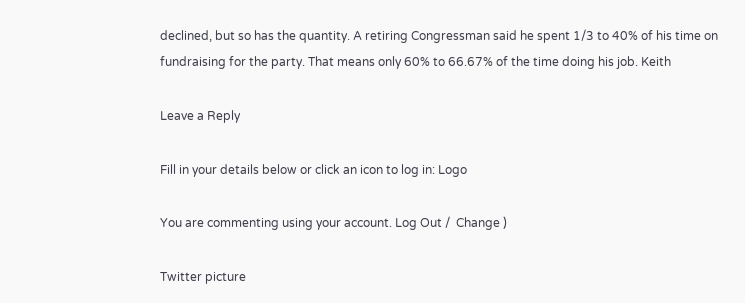declined, but so has the quantity. A retiring Congressman said he spent 1/3 to 40% of his time on fundraising for the party. That means only 60% to 66.67% of the time doing his job. Keith

Leave a Reply

Fill in your details below or click an icon to log in: Logo

You are commenting using your account. Log Out /  Change )

Twitter picture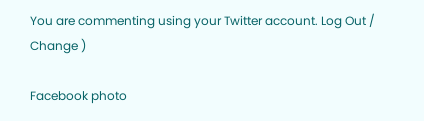You are commenting using your Twitter account. Log Out /  Change )

Facebook photo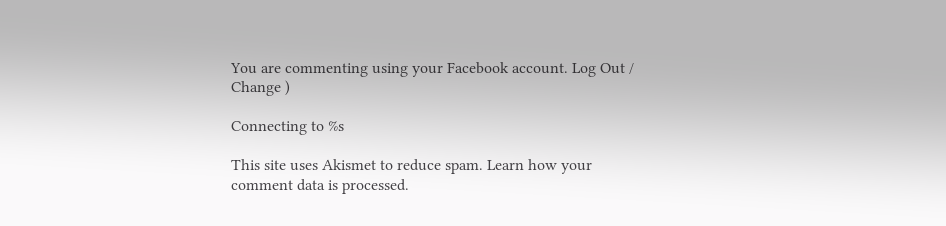You are commenting using your Facebook account. Log Out /  Change )

Connecting to %s

This site uses Akismet to reduce spam. Learn how your comment data is processed.